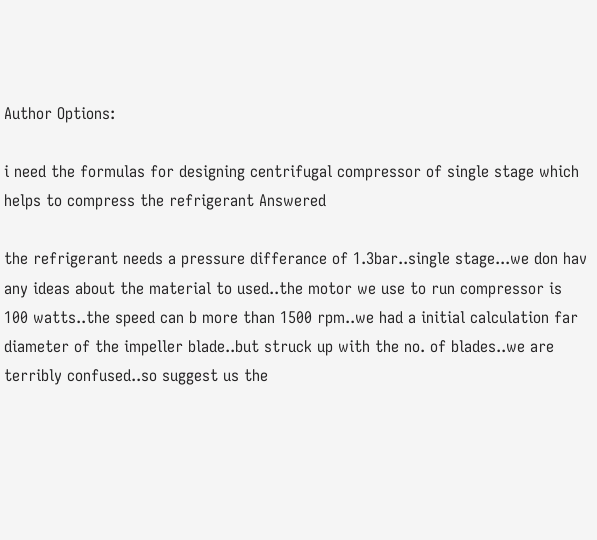Author Options:

i need the formulas for designing centrifugal compressor of single stage which helps to compress the refrigerant Answered

the refrigerant needs a pressure differance of 1.3bar..single stage...we don hav any ideas about the material to used..the motor we use to run compressor is 100 watts..the speed can b more than 1500 rpm..we had a initial calculation far diameter of the impeller blade..but struck up with the no. of blades..we are terribly confused..so suggest us the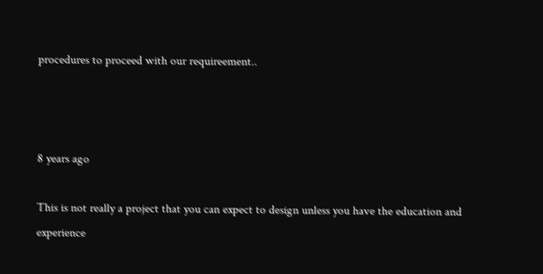procedures to proceed with our requireement..



8 years ago

This is not really a project that you can expect to design unless you have the education and experience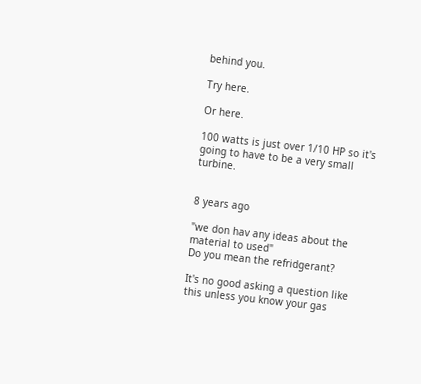behind you.

Try here.

Or here.

100 watts is just over 1/10 HP so it's going to have to be a very small turbine.


8 years ago

"we don hav any ideas about the material to used"
Do you mean the refridgerant?

It's no good asking a question like this unless you know your gas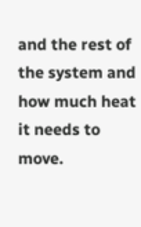and the rest of the system and how much heat it needs to move.